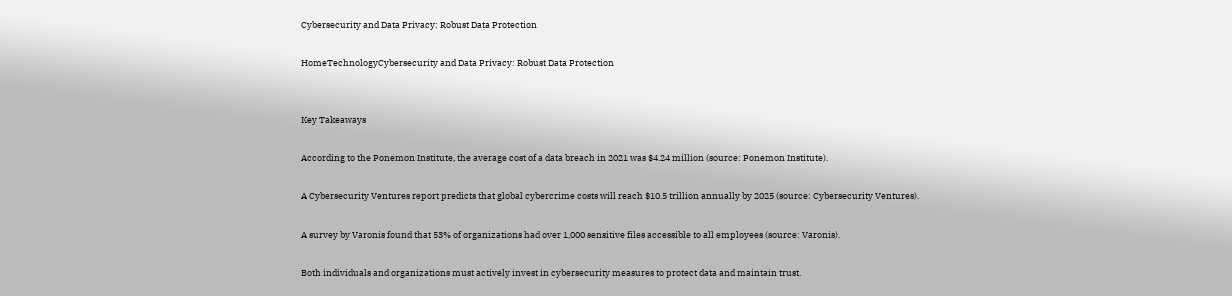Cybersecurity and Data Privacy: Robust Data Protection

HomeTechnologyCybersecurity and Data Privacy: Robust Data Protection


Key Takeaways

According to the Ponemon Institute, the average cost of a data breach in 2021 was $4.24 million (source: Ponemon Institute).

A Cybersecurity Ventures report predicts that global cybercrime costs will reach $10.5 trillion annually by 2025 (source: Cybersecurity Ventures).

A survey by Varonis found that 53% of organizations had over 1,000 sensitive files accessible to all employees (source: Varonis).

Both individuals and organizations must actively invest in cybersecurity measures to protect data and maintain trust.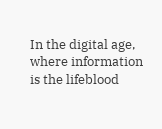In the digital age, where information is the lifeblood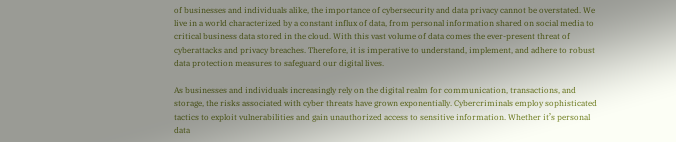of businesses and individuals alike, the importance of cybersecurity and data privacy cannot be overstated. We live in a world characterized by a constant influx of data, from personal information shared on social media to critical business data stored in the cloud. With this vast volume of data comes the ever-present threat of cyberattacks and privacy breaches. Therefore, it is imperative to understand, implement, and adhere to robust data protection measures to safeguard our digital lives.

As businesses and individuals increasingly rely on the digital realm for communication, transactions, and storage, the risks associated with cyber threats have grown exponentially. Cybercriminals employ sophisticated tactics to exploit vulnerabilities and gain unauthorized access to sensitive information. Whether it’s personal data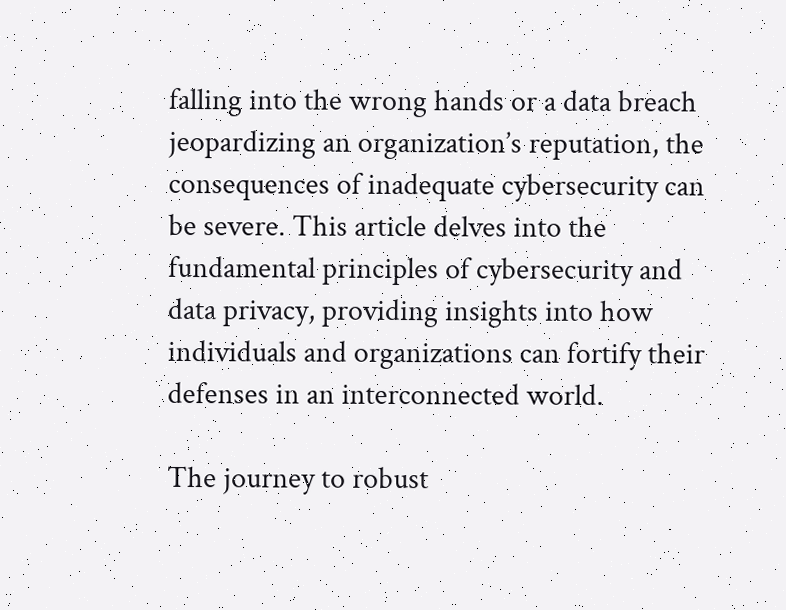falling into the wrong hands or a data breach jeopardizing an organization’s reputation, the consequences of inadequate cybersecurity can be severe. This article delves into the fundamental principles of cybersecurity and data privacy, providing insights into how individuals and organizations can fortify their defenses in an interconnected world.

The journey to robust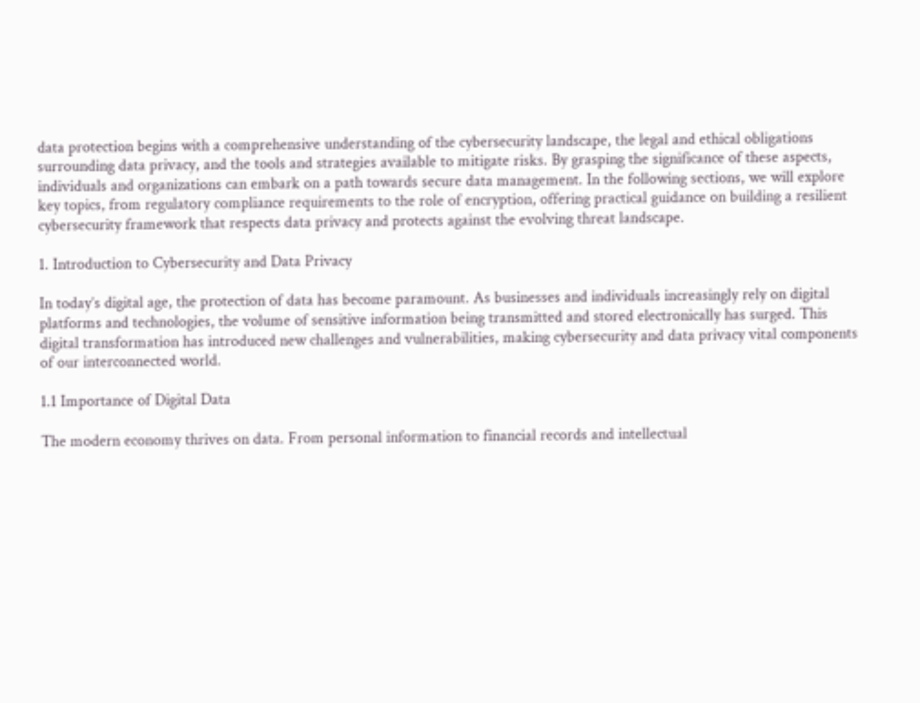data protection begins with a comprehensive understanding of the cybersecurity landscape, the legal and ethical obligations surrounding data privacy, and the tools and strategies available to mitigate risks. By grasping the significance of these aspects, individuals and organizations can embark on a path towards secure data management. In the following sections, we will explore key topics, from regulatory compliance requirements to the role of encryption, offering practical guidance on building a resilient cybersecurity framework that respects data privacy and protects against the evolving threat landscape.

1. Introduction to Cybersecurity and Data Privacy

In today’s digital age, the protection of data has become paramount. As businesses and individuals increasingly rely on digital platforms and technologies, the volume of sensitive information being transmitted and stored electronically has surged. This digital transformation has introduced new challenges and vulnerabilities, making cybersecurity and data privacy vital components of our interconnected world.

1.1 Importance of Digital Data

The modern economy thrives on data. From personal information to financial records and intellectual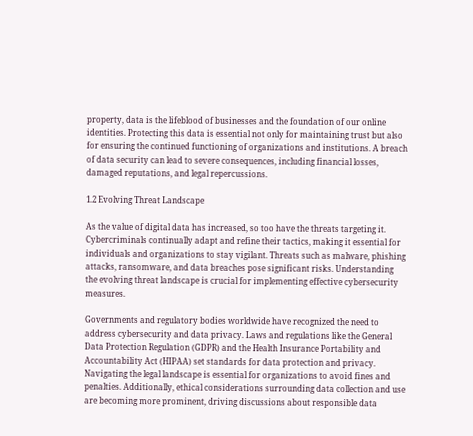property, data is the lifeblood of businesses and the foundation of our online identities. Protecting this data is essential not only for maintaining trust but also for ensuring the continued functioning of organizations and institutions. A breach of data security can lead to severe consequences, including financial losses, damaged reputations, and legal repercussions.

1.2 Evolving Threat Landscape

As the value of digital data has increased, so too have the threats targeting it. Cybercriminals continually adapt and refine their tactics, making it essential for individuals and organizations to stay vigilant. Threats such as malware, phishing attacks, ransomware, and data breaches pose significant risks. Understanding the evolving threat landscape is crucial for implementing effective cybersecurity measures.

Governments and regulatory bodies worldwide have recognized the need to address cybersecurity and data privacy. Laws and regulations like the General Data Protection Regulation (GDPR) and the Health Insurance Portability and Accountability Act (HIPAA) set standards for data protection and privacy. Navigating the legal landscape is essential for organizations to avoid fines and penalties. Additionally, ethical considerations surrounding data collection and use are becoming more prominent, driving discussions about responsible data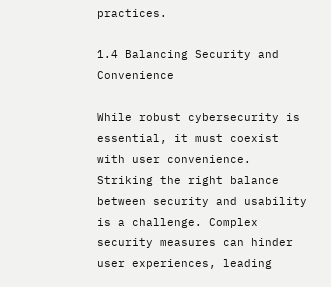practices.

1.4 Balancing Security and Convenience

While robust cybersecurity is essential, it must coexist with user convenience. Striking the right balance between security and usability is a challenge. Complex security measures can hinder user experiences, leading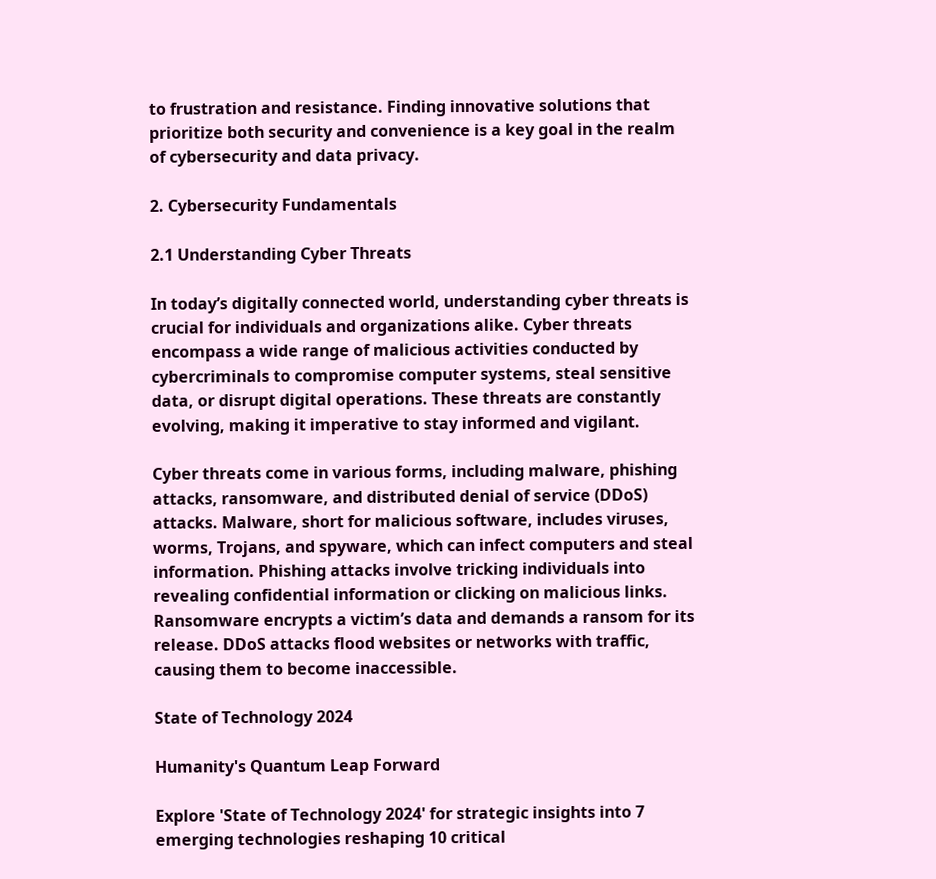to frustration and resistance. Finding innovative solutions that prioritize both security and convenience is a key goal in the realm of cybersecurity and data privacy.

2. Cybersecurity Fundamentals

2.1 Understanding Cyber Threats

In today’s digitally connected world, understanding cyber threats is crucial for individuals and organizations alike. Cyber threats encompass a wide range of malicious activities conducted by cybercriminals to compromise computer systems, steal sensitive data, or disrupt digital operations. These threats are constantly evolving, making it imperative to stay informed and vigilant.

Cyber threats come in various forms, including malware, phishing attacks, ransomware, and distributed denial of service (DDoS) attacks. Malware, short for malicious software, includes viruses, worms, Trojans, and spyware, which can infect computers and steal information. Phishing attacks involve tricking individuals into revealing confidential information or clicking on malicious links. Ransomware encrypts a victim’s data and demands a ransom for its release. DDoS attacks flood websites or networks with traffic, causing them to become inaccessible.

State of Technology 2024

Humanity's Quantum Leap Forward

Explore 'State of Technology 2024' for strategic insights into 7 emerging technologies reshaping 10 critical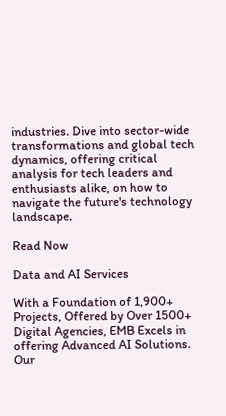industries. Dive into sector-wide transformations and global tech dynamics, offering critical analysis for tech leaders and enthusiasts alike, on how to navigate the future's technology landscape.

Read Now

Data and AI Services

With a Foundation of 1,900+ Projects, Offered by Over 1500+ Digital Agencies, EMB Excels in offering Advanced AI Solutions. Our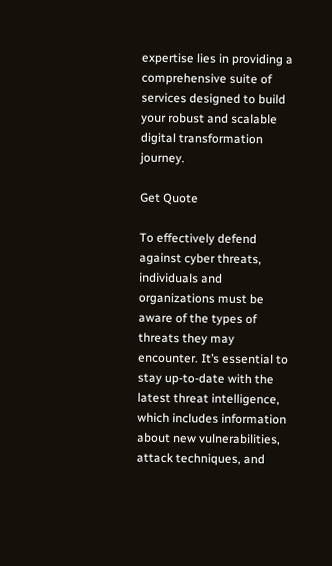expertise lies in providing a comprehensive suite of services designed to build your robust and scalable digital transformation journey.

Get Quote

To effectively defend against cyber threats, individuals and organizations must be aware of the types of threats they may encounter. It’s essential to stay up-to-date with the latest threat intelligence, which includes information about new vulnerabilities, attack techniques, and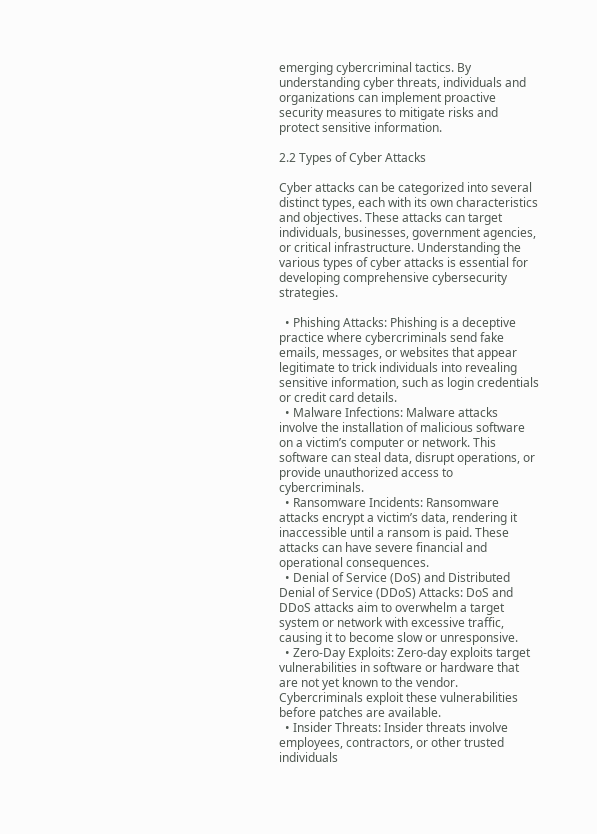emerging cybercriminal tactics. By understanding cyber threats, individuals and organizations can implement proactive security measures to mitigate risks and protect sensitive information.

2.2 Types of Cyber Attacks

Cyber attacks can be categorized into several distinct types, each with its own characteristics and objectives. These attacks can target individuals, businesses, government agencies, or critical infrastructure. Understanding the various types of cyber attacks is essential for developing comprehensive cybersecurity strategies.

  • Phishing Attacks: Phishing is a deceptive practice where cybercriminals send fake emails, messages, or websites that appear legitimate to trick individuals into revealing sensitive information, such as login credentials or credit card details.
  • Malware Infections: Malware attacks involve the installation of malicious software on a victim’s computer or network. This software can steal data, disrupt operations, or provide unauthorized access to cybercriminals.
  • Ransomware Incidents: Ransomware attacks encrypt a victim’s data, rendering it inaccessible until a ransom is paid. These attacks can have severe financial and operational consequences.
  • Denial of Service (DoS) and Distributed Denial of Service (DDoS) Attacks: DoS and DDoS attacks aim to overwhelm a target system or network with excessive traffic, causing it to become slow or unresponsive.
  • Zero-Day Exploits: Zero-day exploits target vulnerabilities in software or hardware that are not yet known to the vendor. Cybercriminals exploit these vulnerabilities before patches are available.
  • Insider Threats: Insider threats involve employees, contractors, or other trusted individuals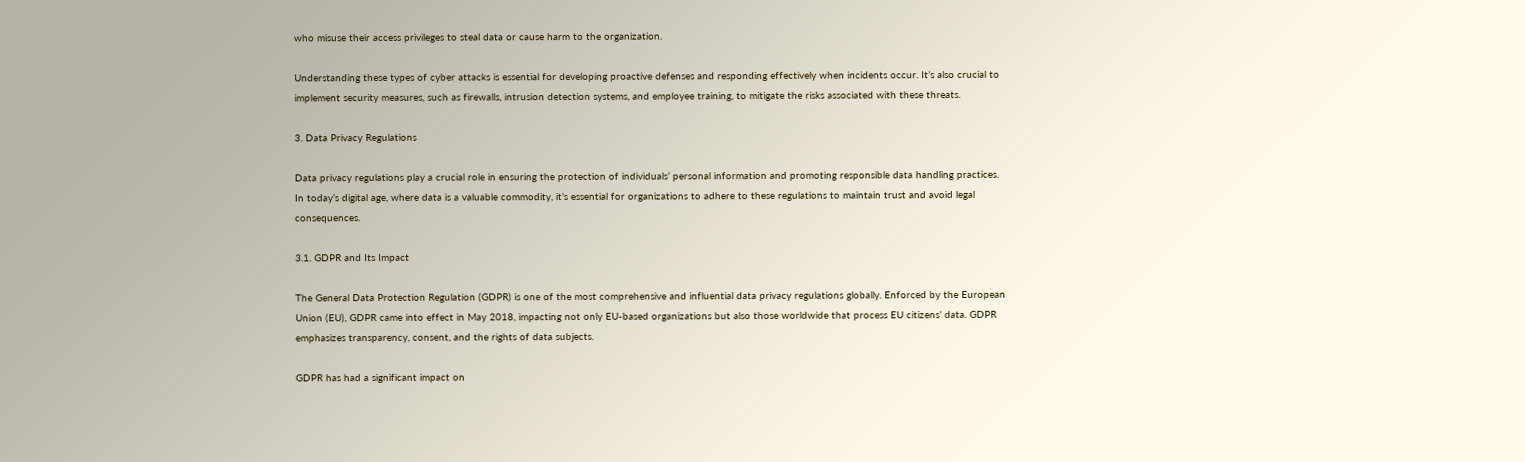who misuse their access privileges to steal data or cause harm to the organization.

Understanding these types of cyber attacks is essential for developing proactive defenses and responding effectively when incidents occur. It’s also crucial to implement security measures, such as firewalls, intrusion detection systems, and employee training, to mitigate the risks associated with these threats.

3. Data Privacy Regulations

Data privacy regulations play a crucial role in ensuring the protection of individuals’ personal information and promoting responsible data handling practices. In today’s digital age, where data is a valuable commodity, it’s essential for organizations to adhere to these regulations to maintain trust and avoid legal consequences.

3.1. GDPR and Its Impact

The General Data Protection Regulation (GDPR) is one of the most comprehensive and influential data privacy regulations globally. Enforced by the European Union (EU), GDPR came into effect in May 2018, impacting not only EU-based organizations but also those worldwide that process EU citizens’ data. GDPR emphasizes transparency, consent, and the rights of data subjects.

GDPR has had a significant impact on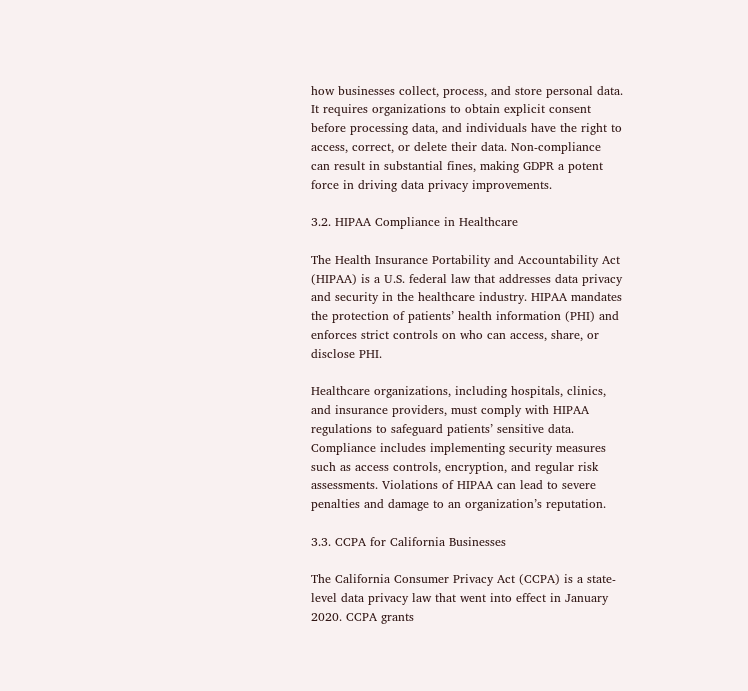how businesses collect, process, and store personal data. It requires organizations to obtain explicit consent before processing data, and individuals have the right to access, correct, or delete their data. Non-compliance can result in substantial fines, making GDPR a potent force in driving data privacy improvements.

3.2. HIPAA Compliance in Healthcare

The Health Insurance Portability and Accountability Act (HIPAA) is a U.S. federal law that addresses data privacy and security in the healthcare industry. HIPAA mandates the protection of patients’ health information (PHI) and enforces strict controls on who can access, share, or disclose PHI.

Healthcare organizations, including hospitals, clinics, and insurance providers, must comply with HIPAA regulations to safeguard patients’ sensitive data. Compliance includes implementing security measures such as access controls, encryption, and regular risk assessments. Violations of HIPAA can lead to severe penalties and damage to an organization’s reputation.

3.3. CCPA for California Businesses

The California Consumer Privacy Act (CCPA) is a state-level data privacy law that went into effect in January 2020. CCPA grants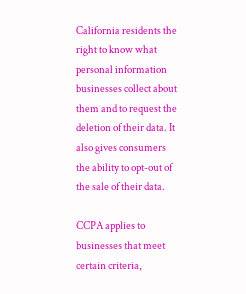California residents the right to know what personal information businesses collect about them and to request the deletion of their data. It also gives consumers the ability to opt-out of the sale of their data.

CCPA applies to businesses that meet certain criteria,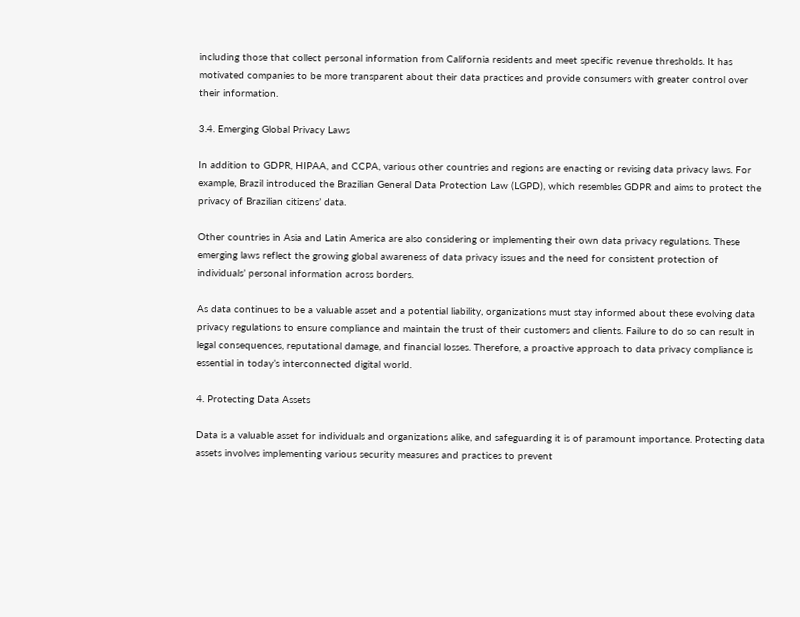including those that collect personal information from California residents and meet specific revenue thresholds. It has motivated companies to be more transparent about their data practices and provide consumers with greater control over their information.

3.4. Emerging Global Privacy Laws

In addition to GDPR, HIPAA, and CCPA, various other countries and regions are enacting or revising data privacy laws. For example, Brazil introduced the Brazilian General Data Protection Law (LGPD), which resembles GDPR and aims to protect the privacy of Brazilian citizens’ data.

Other countries in Asia and Latin America are also considering or implementing their own data privacy regulations. These emerging laws reflect the growing global awareness of data privacy issues and the need for consistent protection of individuals’ personal information across borders.

As data continues to be a valuable asset and a potential liability, organizations must stay informed about these evolving data privacy regulations to ensure compliance and maintain the trust of their customers and clients. Failure to do so can result in legal consequences, reputational damage, and financial losses. Therefore, a proactive approach to data privacy compliance is essential in today’s interconnected digital world.

4. Protecting Data Assets

Data is a valuable asset for individuals and organizations alike, and safeguarding it is of paramount importance. Protecting data assets involves implementing various security measures and practices to prevent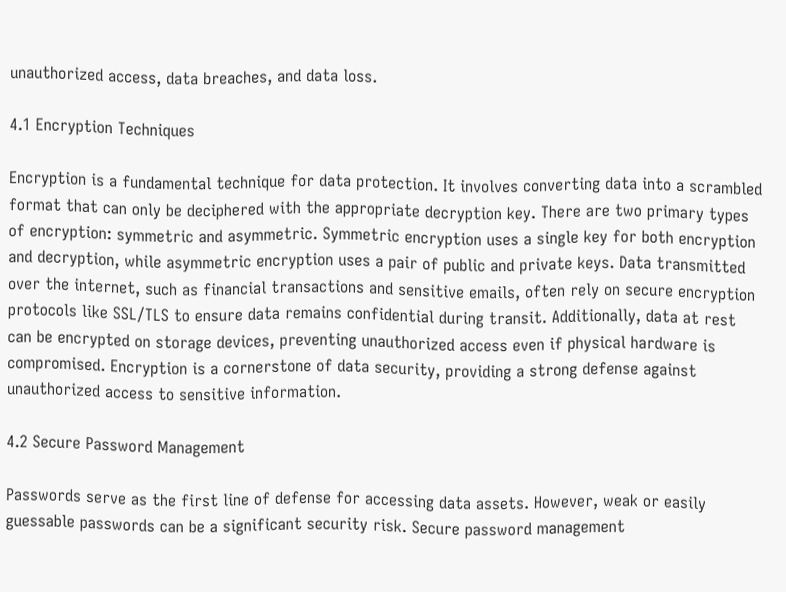unauthorized access, data breaches, and data loss.

4.1 Encryption Techniques

Encryption is a fundamental technique for data protection. It involves converting data into a scrambled format that can only be deciphered with the appropriate decryption key. There are two primary types of encryption: symmetric and asymmetric. Symmetric encryption uses a single key for both encryption and decryption, while asymmetric encryption uses a pair of public and private keys. Data transmitted over the internet, such as financial transactions and sensitive emails, often rely on secure encryption protocols like SSL/TLS to ensure data remains confidential during transit. Additionally, data at rest can be encrypted on storage devices, preventing unauthorized access even if physical hardware is compromised. Encryption is a cornerstone of data security, providing a strong defense against unauthorized access to sensitive information.

4.2 Secure Password Management

Passwords serve as the first line of defense for accessing data assets. However, weak or easily guessable passwords can be a significant security risk. Secure password management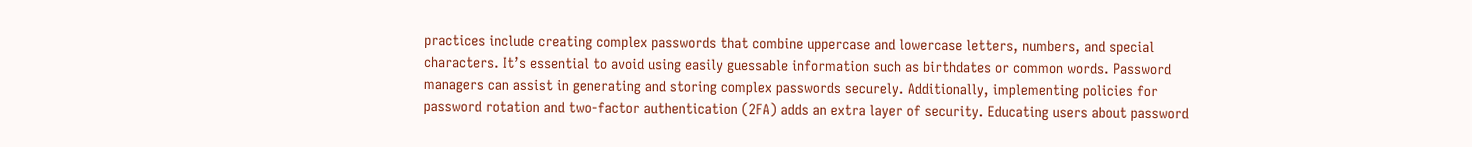practices include creating complex passwords that combine uppercase and lowercase letters, numbers, and special characters. It’s essential to avoid using easily guessable information such as birthdates or common words. Password managers can assist in generating and storing complex passwords securely. Additionally, implementing policies for password rotation and two-factor authentication (2FA) adds an extra layer of security. Educating users about password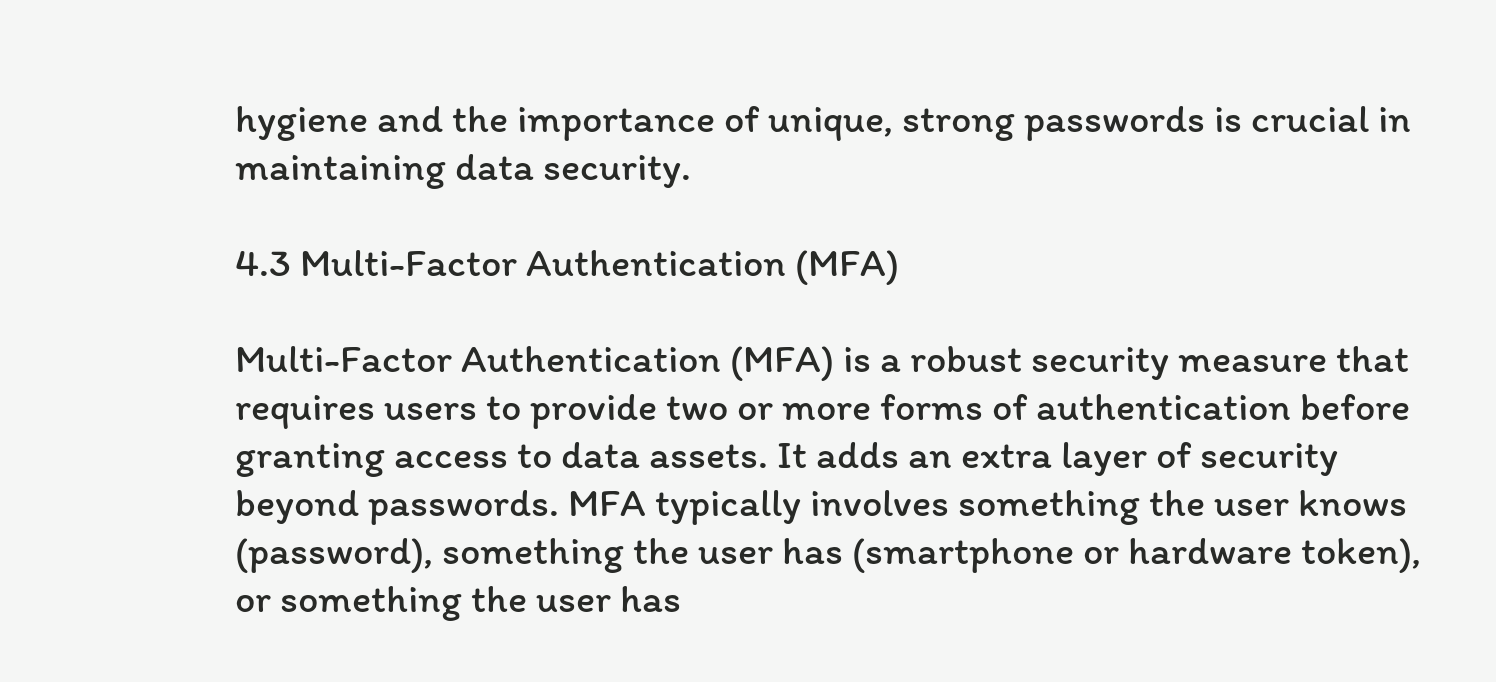hygiene and the importance of unique, strong passwords is crucial in maintaining data security.

4.3 Multi-Factor Authentication (MFA)

Multi-Factor Authentication (MFA) is a robust security measure that requires users to provide two or more forms of authentication before granting access to data assets. It adds an extra layer of security beyond passwords. MFA typically involves something the user knows (password), something the user has (smartphone or hardware token), or something the user has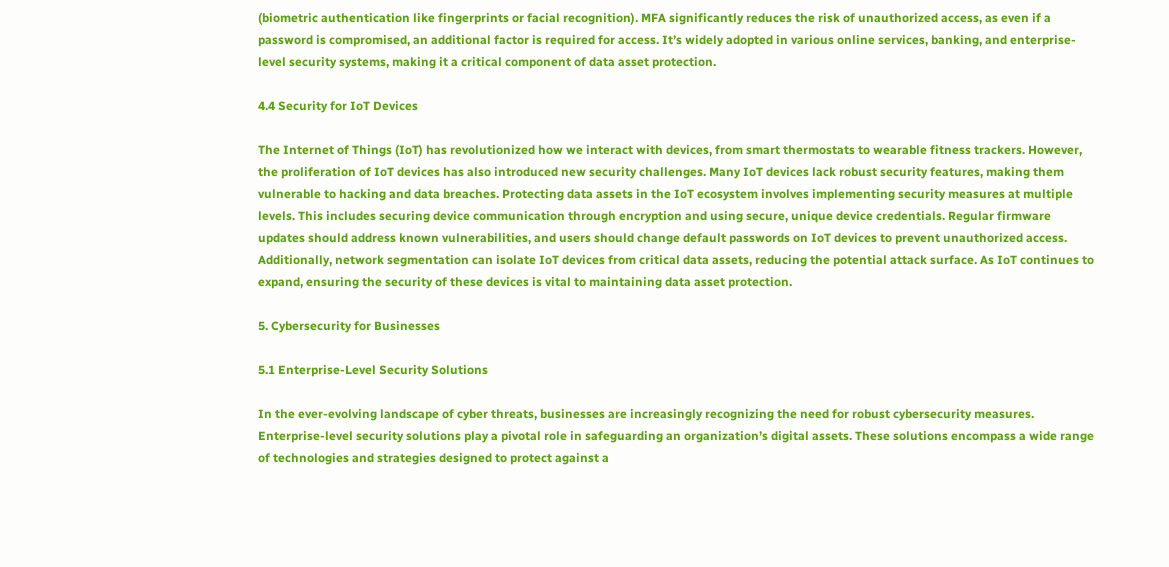(biometric authentication like fingerprints or facial recognition). MFA significantly reduces the risk of unauthorized access, as even if a password is compromised, an additional factor is required for access. It’s widely adopted in various online services, banking, and enterprise-level security systems, making it a critical component of data asset protection.

4.4 Security for IoT Devices

The Internet of Things (IoT) has revolutionized how we interact with devices, from smart thermostats to wearable fitness trackers. However, the proliferation of IoT devices has also introduced new security challenges. Many IoT devices lack robust security features, making them vulnerable to hacking and data breaches. Protecting data assets in the IoT ecosystem involves implementing security measures at multiple levels. This includes securing device communication through encryption and using secure, unique device credentials. Regular firmware updates should address known vulnerabilities, and users should change default passwords on IoT devices to prevent unauthorized access. Additionally, network segmentation can isolate IoT devices from critical data assets, reducing the potential attack surface. As IoT continues to expand, ensuring the security of these devices is vital to maintaining data asset protection.

5. Cybersecurity for Businesses

5.1 Enterprise-Level Security Solutions

In the ever-evolving landscape of cyber threats, businesses are increasingly recognizing the need for robust cybersecurity measures. Enterprise-level security solutions play a pivotal role in safeguarding an organization’s digital assets. These solutions encompass a wide range of technologies and strategies designed to protect against a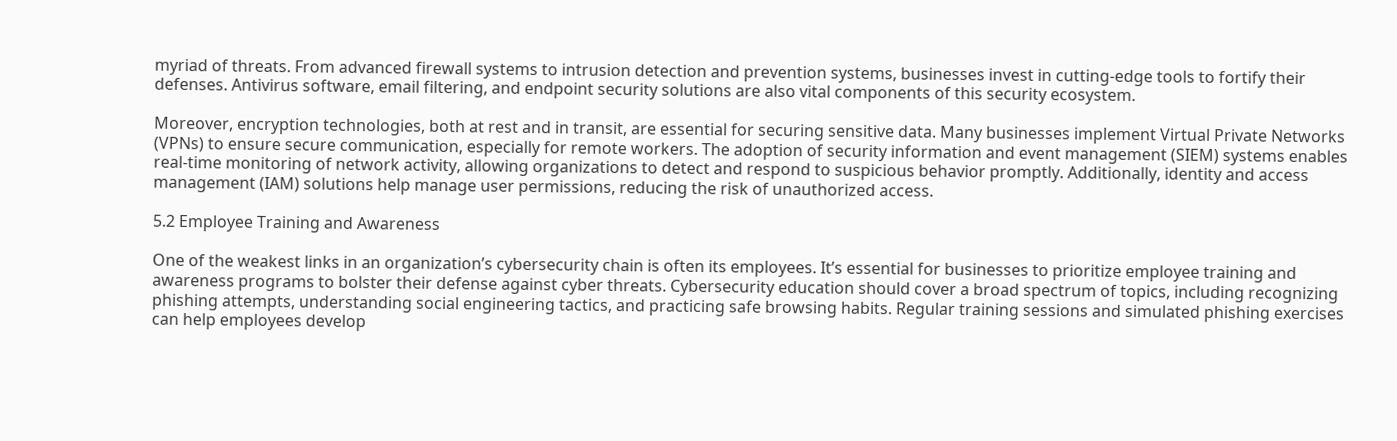myriad of threats. From advanced firewall systems to intrusion detection and prevention systems, businesses invest in cutting-edge tools to fortify their defenses. Antivirus software, email filtering, and endpoint security solutions are also vital components of this security ecosystem.

Moreover, encryption technologies, both at rest and in transit, are essential for securing sensitive data. Many businesses implement Virtual Private Networks (VPNs) to ensure secure communication, especially for remote workers. The adoption of security information and event management (SIEM) systems enables real-time monitoring of network activity, allowing organizations to detect and respond to suspicious behavior promptly. Additionally, identity and access management (IAM) solutions help manage user permissions, reducing the risk of unauthorized access.

5.2 Employee Training and Awareness

One of the weakest links in an organization’s cybersecurity chain is often its employees. It’s essential for businesses to prioritize employee training and awareness programs to bolster their defense against cyber threats. Cybersecurity education should cover a broad spectrum of topics, including recognizing phishing attempts, understanding social engineering tactics, and practicing safe browsing habits. Regular training sessions and simulated phishing exercises can help employees develop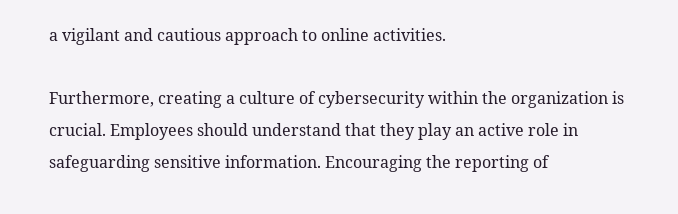a vigilant and cautious approach to online activities.

Furthermore, creating a culture of cybersecurity within the organization is crucial. Employees should understand that they play an active role in safeguarding sensitive information. Encouraging the reporting of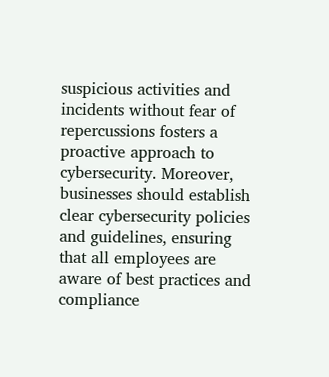suspicious activities and incidents without fear of repercussions fosters a proactive approach to cybersecurity. Moreover, businesses should establish clear cybersecurity policies and guidelines, ensuring that all employees are aware of best practices and compliance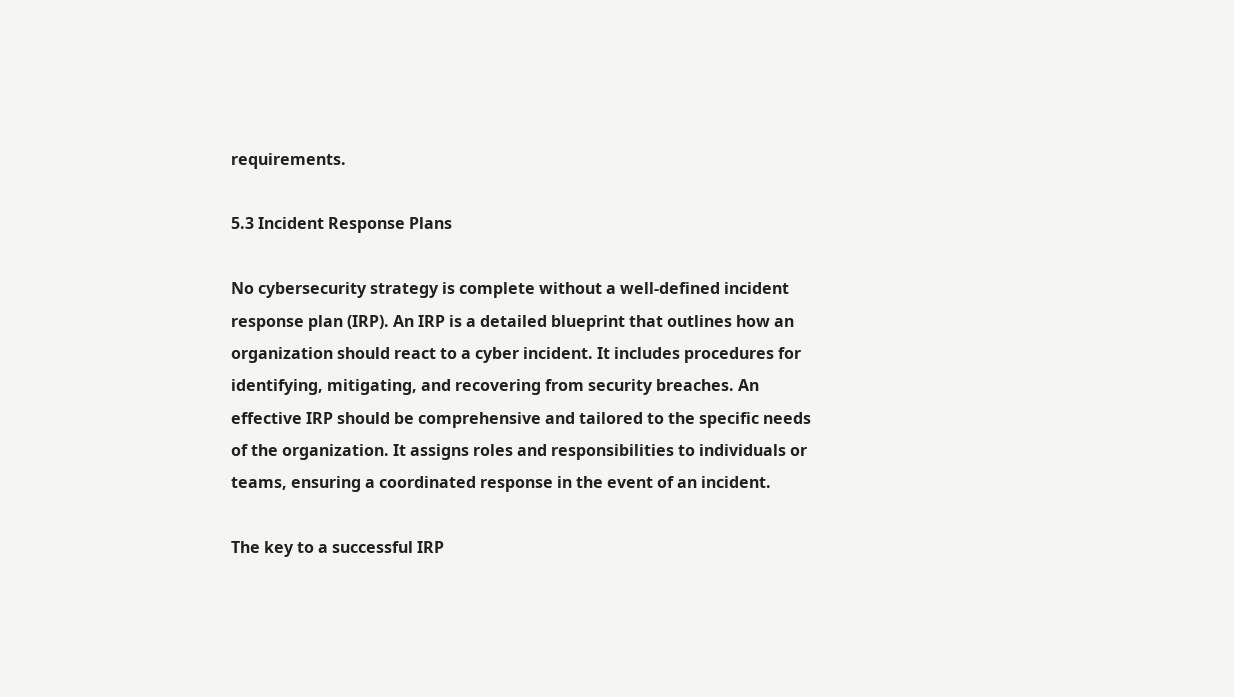requirements.

5.3 Incident Response Plans

No cybersecurity strategy is complete without a well-defined incident response plan (IRP). An IRP is a detailed blueprint that outlines how an organization should react to a cyber incident. It includes procedures for identifying, mitigating, and recovering from security breaches. An effective IRP should be comprehensive and tailored to the specific needs of the organization. It assigns roles and responsibilities to individuals or teams, ensuring a coordinated response in the event of an incident.

The key to a successful IRP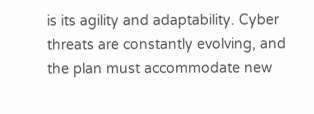is its agility and adaptability. Cyber threats are constantly evolving, and the plan must accommodate new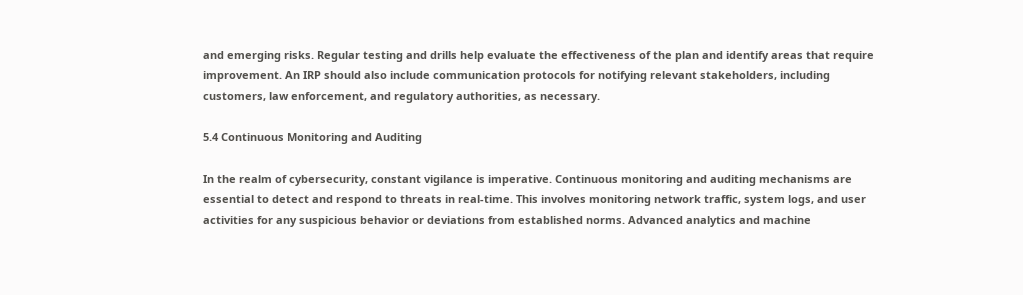and emerging risks. Regular testing and drills help evaluate the effectiveness of the plan and identify areas that require improvement. An IRP should also include communication protocols for notifying relevant stakeholders, including customers, law enforcement, and regulatory authorities, as necessary.

5.4 Continuous Monitoring and Auditing

In the realm of cybersecurity, constant vigilance is imperative. Continuous monitoring and auditing mechanisms are essential to detect and respond to threats in real-time. This involves monitoring network traffic, system logs, and user activities for any suspicious behavior or deviations from established norms. Advanced analytics and machine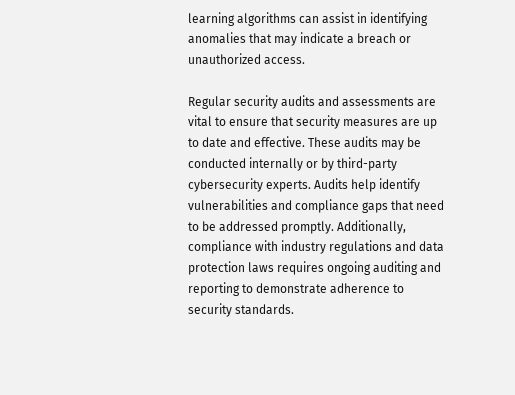learning algorithms can assist in identifying anomalies that may indicate a breach or unauthorized access.

Regular security audits and assessments are vital to ensure that security measures are up to date and effective. These audits may be conducted internally or by third-party cybersecurity experts. Audits help identify vulnerabilities and compliance gaps that need to be addressed promptly. Additionally, compliance with industry regulations and data protection laws requires ongoing auditing and reporting to demonstrate adherence to security standards.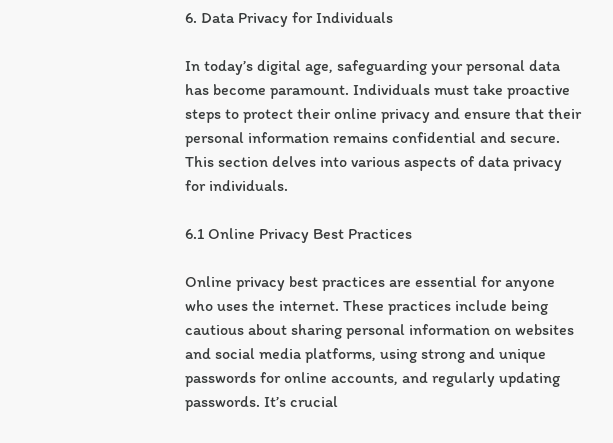6. Data Privacy for Individuals

In today’s digital age, safeguarding your personal data has become paramount. Individuals must take proactive steps to protect their online privacy and ensure that their personal information remains confidential and secure. This section delves into various aspects of data privacy for individuals.

6.1 Online Privacy Best Practices

Online privacy best practices are essential for anyone who uses the internet. These practices include being cautious about sharing personal information on websites and social media platforms, using strong and unique passwords for online accounts, and regularly updating passwords. It’s crucial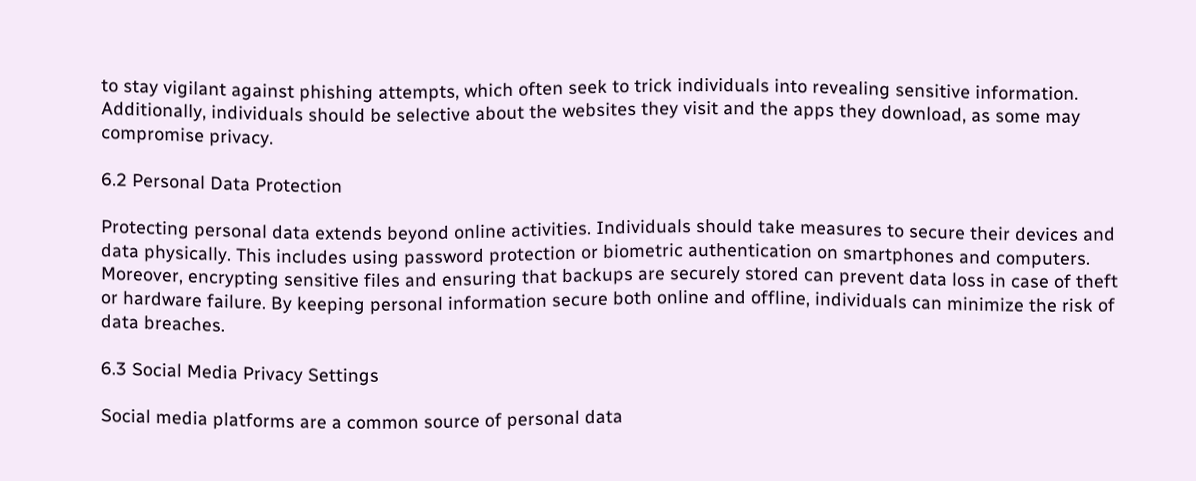to stay vigilant against phishing attempts, which often seek to trick individuals into revealing sensitive information. Additionally, individuals should be selective about the websites they visit and the apps they download, as some may compromise privacy.

6.2 Personal Data Protection

Protecting personal data extends beyond online activities. Individuals should take measures to secure their devices and data physically. This includes using password protection or biometric authentication on smartphones and computers. Moreover, encrypting sensitive files and ensuring that backups are securely stored can prevent data loss in case of theft or hardware failure. By keeping personal information secure both online and offline, individuals can minimize the risk of data breaches.

6.3 Social Media Privacy Settings

Social media platforms are a common source of personal data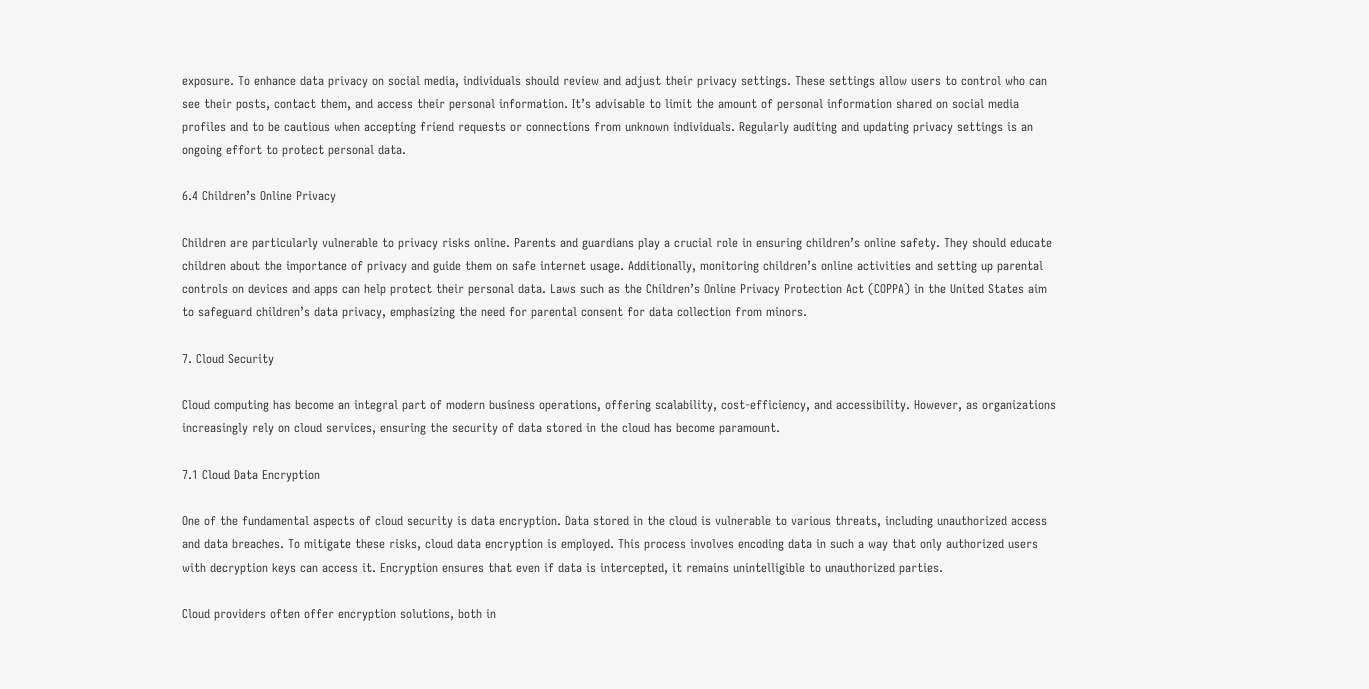exposure. To enhance data privacy on social media, individuals should review and adjust their privacy settings. These settings allow users to control who can see their posts, contact them, and access their personal information. It’s advisable to limit the amount of personal information shared on social media profiles and to be cautious when accepting friend requests or connections from unknown individuals. Regularly auditing and updating privacy settings is an ongoing effort to protect personal data.

6.4 Children’s Online Privacy

Children are particularly vulnerable to privacy risks online. Parents and guardians play a crucial role in ensuring children’s online safety. They should educate children about the importance of privacy and guide them on safe internet usage. Additionally, monitoring children’s online activities and setting up parental controls on devices and apps can help protect their personal data. Laws such as the Children’s Online Privacy Protection Act (COPPA) in the United States aim to safeguard children’s data privacy, emphasizing the need for parental consent for data collection from minors.

7. Cloud Security

Cloud computing has become an integral part of modern business operations, offering scalability, cost-efficiency, and accessibility. However, as organizations increasingly rely on cloud services, ensuring the security of data stored in the cloud has become paramount.

7.1 Cloud Data Encryption

One of the fundamental aspects of cloud security is data encryption. Data stored in the cloud is vulnerable to various threats, including unauthorized access and data breaches. To mitigate these risks, cloud data encryption is employed. This process involves encoding data in such a way that only authorized users with decryption keys can access it. Encryption ensures that even if data is intercepted, it remains unintelligible to unauthorized parties.

Cloud providers often offer encryption solutions, both in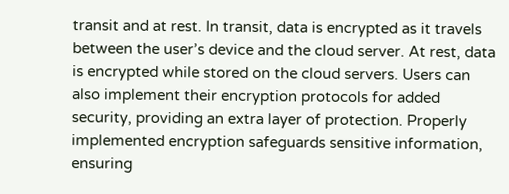transit and at rest. In transit, data is encrypted as it travels between the user’s device and the cloud server. At rest, data is encrypted while stored on the cloud servers. Users can also implement their encryption protocols for added security, providing an extra layer of protection. Properly implemented encryption safeguards sensitive information, ensuring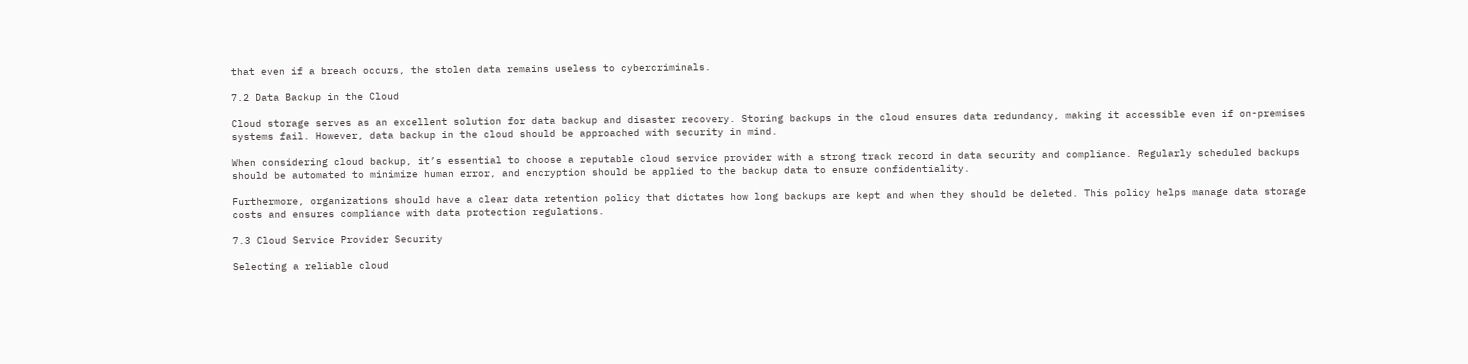that even if a breach occurs, the stolen data remains useless to cybercriminals.

7.2 Data Backup in the Cloud

Cloud storage serves as an excellent solution for data backup and disaster recovery. Storing backups in the cloud ensures data redundancy, making it accessible even if on-premises systems fail. However, data backup in the cloud should be approached with security in mind.

When considering cloud backup, it’s essential to choose a reputable cloud service provider with a strong track record in data security and compliance. Regularly scheduled backups should be automated to minimize human error, and encryption should be applied to the backup data to ensure confidentiality.

Furthermore, organizations should have a clear data retention policy that dictates how long backups are kept and when they should be deleted. This policy helps manage data storage costs and ensures compliance with data protection regulations.

7.3 Cloud Service Provider Security

Selecting a reliable cloud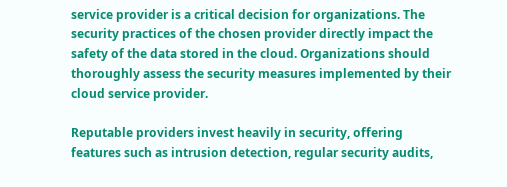service provider is a critical decision for organizations. The security practices of the chosen provider directly impact the safety of the data stored in the cloud. Organizations should thoroughly assess the security measures implemented by their cloud service provider.

Reputable providers invest heavily in security, offering features such as intrusion detection, regular security audits,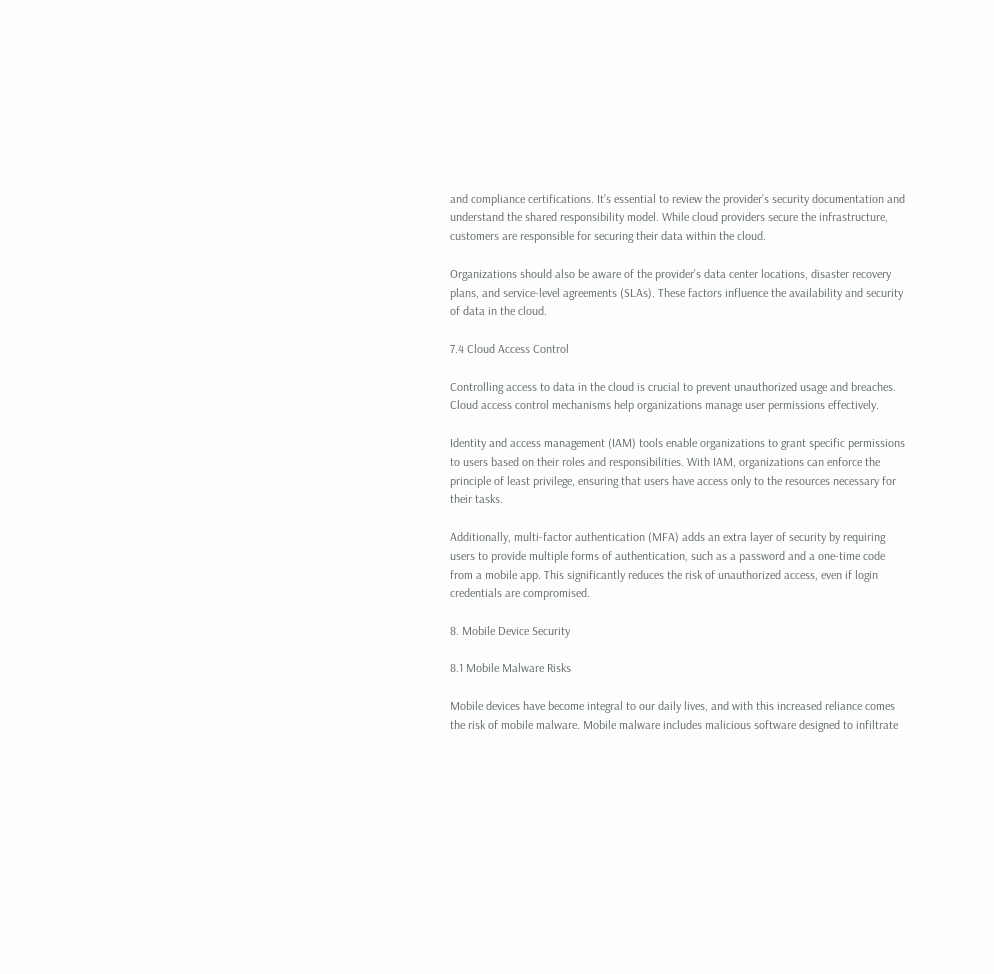and compliance certifications. It’s essential to review the provider’s security documentation and understand the shared responsibility model. While cloud providers secure the infrastructure, customers are responsible for securing their data within the cloud.

Organizations should also be aware of the provider’s data center locations, disaster recovery plans, and service-level agreements (SLAs). These factors influence the availability and security of data in the cloud.

7.4 Cloud Access Control

Controlling access to data in the cloud is crucial to prevent unauthorized usage and breaches. Cloud access control mechanisms help organizations manage user permissions effectively.

Identity and access management (IAM) tools enable organizations to grant specific permissions to users based on their roles and responsibilities. With IAM, organizations can enforce the principle of least privilege, ensuring that users have access only to the resources necessary for their tasks.

Additionally, multi-factor authentication (MFA) adds an extra layer of security by requiring users to provide multiple forms of authentication, such as a password and a one-time code from a mobile app. This significantly reduces the risk of unauthorized access, even if login credentials are compromised.

8. Mobile Device Security

8.1 Mobile Malware Risks

Mobile devices have become integral to our daily lives, and with this increased reliance comes the risk of mobile malware. Mobile malware includes malicious software designed to infiltrate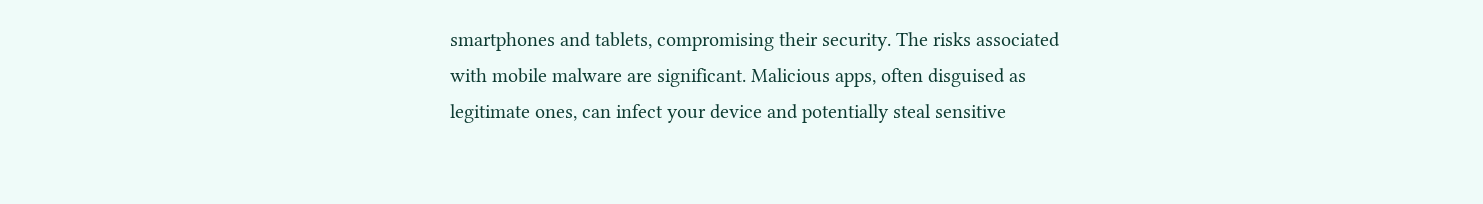smartphones and tablets, compromising their security. The risks associated with mobile malware are significant. Malicious apps, often disguised as legitimate ones, can infect your device and potentially steal sensitive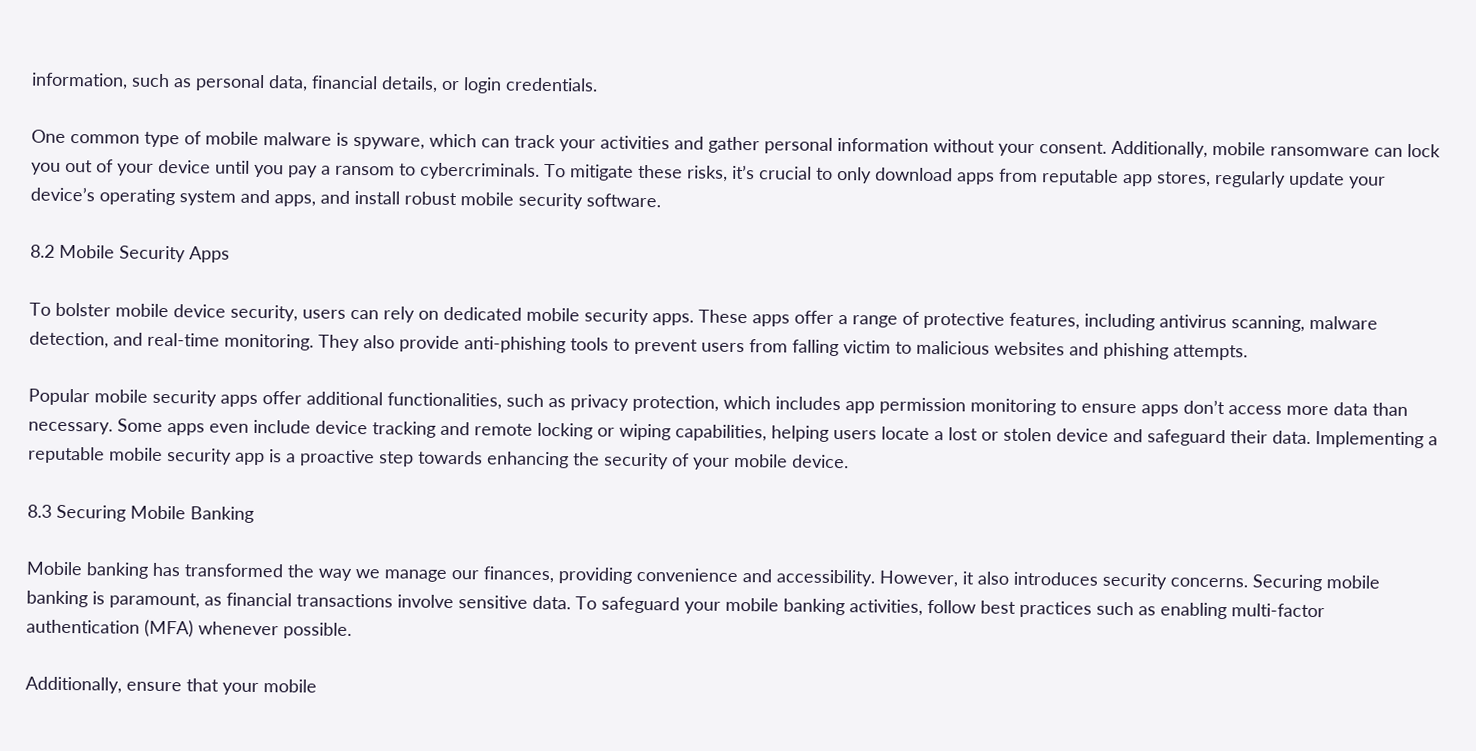information, such as personal data, financial details, or login credentials.

One common type of mobile malware is spyware, which can track your activities and gather personal information without your consent. Additionally, mobile ransomware can lock you out of your device until you pay a ransom to cybercriminals. To mitigate these risks, it’s crucial to only download apps from reputable app stores, regularly update your device’s operating system and apps, and install robust mobile security software.

8.2 Mobile Security Apps

To bolster mobile device security, users can rely on dedicated mobile security apps. These apps offer a range of protective features, including antivirus scanning, malware detection, and real-time monitoring. They also provide anti-phishing tools to prevent users from falling victim to malicious websites and phishing attempts.

Popular mobile security apps offer additional functionalities, such as privacy protection, which includes app permission monitoring to ensure apps don’t access more data than necessary. Some apps even include device tracking and remote locking or wiping capabilities, helping users locate a lost or stolen device and safeguard their data. Implementing a reputable mobile security app is a proactive step towards enhancing the security of your mobile device.

8.3 Securing Mobile Banking

Mobile banking has transformed the way we manage our finances, providing convenience and accessibility. However, it also introduces security concerns. Securing mobile banking is paramount, as financial transactions involve sensitive data. To safeguard your mobile banking activities, follow best practices such as enabling multi-factor authentication (MFA) whenever possible.

Additionally, ensure that your mobile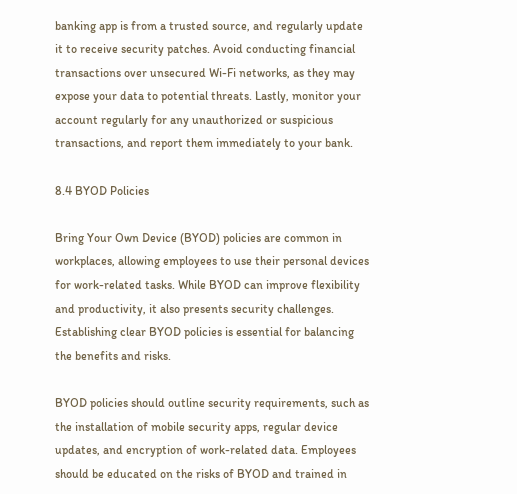banking app is from a trusted source, and regularly update it to receive security patches. Avoid conducting financial transactions over unsecured Wi-Fi networks, as they may expose your data to potential threats. Lastly, monitor your account regularly for any unauthorized or suspicious transactions, and report them immediately to your bank.

8.4 BYOD Policies

Bring Your Own Device (BYOD) policies are common in workplaces, allowing employees to use their personal devices for work-related tasks. While BYOD can improve flexibility and productivity, it also presents security challenges. Establishing clear BYOD policies is essential for balancing the benefits and risks.

BYOD policies should outline security requirements, such as the installation of mobile security apps, regular device updates, and encryption of work-related data. Employees should be educated on the risks of BYOD and trained in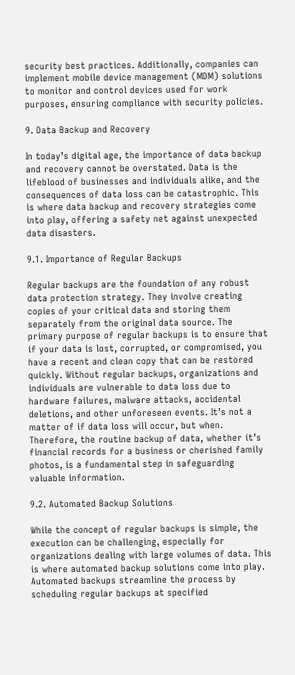security best practices. Additionally, companies can implement mobile device management (MDM) solutions to monitor and control devices used for work purposes, ensuring compliance with security policies.

9. Data Backup and Recovery

In today’s digital age, the importance of data backup and recovery cannot be overstated. Data is the lifeblood of businesses and individuals alike, and the consequences of data loss can be catastrophic. This is where data backup and recovery strategies come into play, offering a safety net against unexpected data disasters.

9.1. Importance of Regular Backups

Regular backups are the foundation of any robust data protection strategy. They involve creating copies of your critical data and storing them separately from the original data source. The primary purpose of regular backups is to ensure that if your data is lost, corrupted, or compromised, you have a recent and clean copy that can be restored quickly. Without regular backups, organizations and individuals are vulnerable to data loss due to hardware failures, malware attacks, accidental deletions, and other unforeseen events. It’s not a matter of if data loss will occur, but when. Therefore, the routine backup of data, whether it’s financial records for a business or cherished family photos, is a fundamental step in safeguarding valuable information.

9.2. Automated Backup Solutions

While the concept of regular backups is simple, the execution can be challenging, especially for organizations dealing with large volumes of data. This is where automated backup solutions come into play. Automated backups streamline the process by scheduling regular backups at specified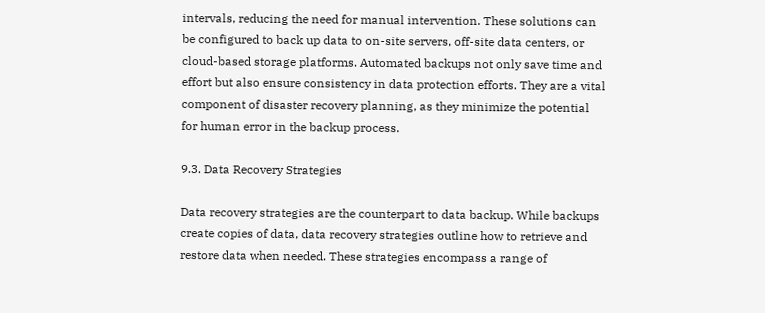intervals, reducing the need for manual intervention. These solutions can be configured to back up data to on-site servers, off-site data centers, or cloud-based storage platforms. Automated backups not only save time and effort but also ensure consistency in data protection efforts. They are a vital component of disaster recovery planning, as they minimize the potential for human error in the backup process.

9.3. Data Recovery Strategies

Data recovery strategies are the counterpart to data backup. While backups create copies of data, data recovery strategies outline how to retrieve and restore data when needed. These strategies encompass a range of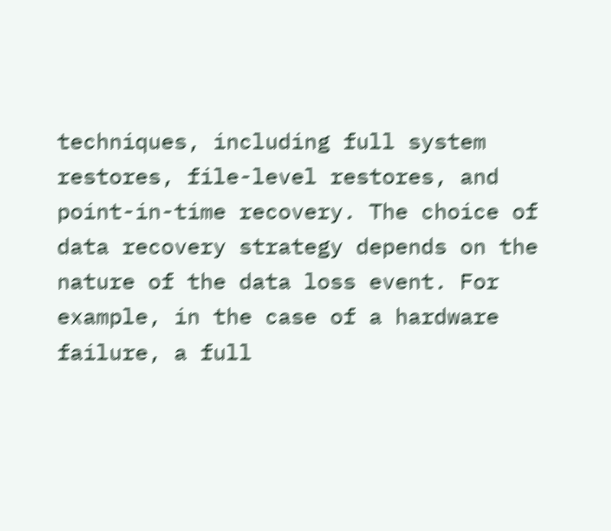techniques, including full system restores, file-level restores, and point-in-time recovery. The choice of data recovery strategy depends on the nature of the data loss event. For example, in the case of a hardware failure, a full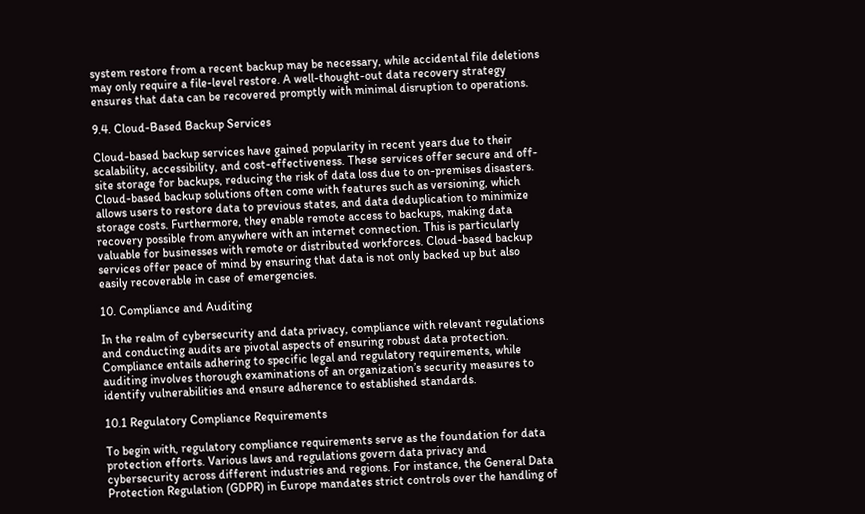system restore from a recent backup may be necessary, while accidental file deletions may only require a file-level restore. A well-thought-out data recovery strategy ensures that data can be recovered promptly with minimal disruption to operations.

9.4. Cloud-Based Backup Services

Cloud-based backup services have gained popularity in recent years due to their scalability, accessibility, and cost-effectiveness. These services offer secure and off-site storage for backups, reducing the risk of data loss due to on-premises disasters. Cloud-based backup solutions often come with features such as versioning, which allows users to restore data to previous states, and data deduplication to minimize storage costs. Furthermore, they enable remote access to backups, making data recovery possible from anywhere with an internet connection. This is particularly valuable for businesses with remote or distributed workforces. Cloud-based backup services offer peace of mind by ensuring that data is not only backed up but also easily recoverable in case of emergencies.

10. Compliance and Auditing

In the realm of cybersecurity and data privacy, compliance with relevant regulations and conducting audits are pivotal aspects of ensuring robust data protection. Compliance entails adhering to specific legal and regulatory requirements, while auditing involves thorough examinations of an organization’s security measures to identify vulnerabilities and ensure adherence to established standards.

10.1 Regulatory Compliance Requirements

To begin with, regulatory compliance requirements serve as the foundation for data protection efforts. Various laws and regulations govern data privacy and cybersecurity across different industries and regions. For instance, the General Data Protection Regulation (GDPR) in Europe mandates strict controls over the handling of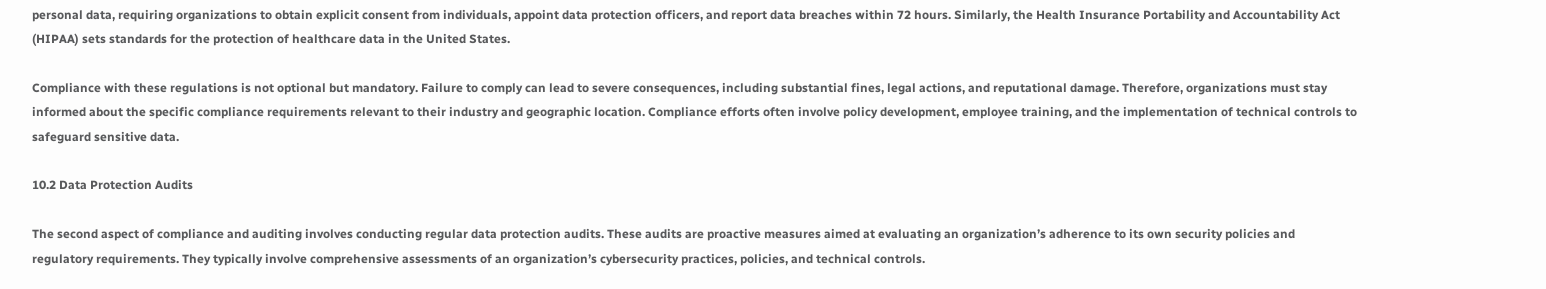personal data, requiring organizations to obtain explicit consent from individuals, appoint data protection officers, and report data breaches within 72 hours. Similarly, the Health Insurance Portability and Accountability Act (HIPAA) sets standards for the protection of healthcare data in the United States.

Compliance with these regulations is not optional but mandatory. Failure to comply can lead to severe consequences, including substantial fines, legal actions, and reputational damage. Therefore, organizations must stay informed about the specific compliance requirements relevant to their industry and geographic location. Compliance efforts often involve policy development, employee training, and the implementation of technical controls to safeguard sensitive data.

10.2 Data Protection Audits

The second aspect of compliance and auditing involves conducting regular data protection audits. These audits are proactive measures aimed at evaluating an organization’s adherence to its own security policies and regulatory requirements. They typically involve comprehensive assessments of an organization’s cybersecurity practices, policies, and technical controls.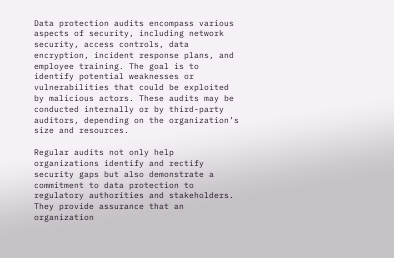Data protection audits encompass various aspects of security, including network security, access controls, data encryption, incident response plans, and employee training. The goal is to identify potential weaknesses or vulnerabilities that could be exploited by malicious actors. These audits may be conducted internally or by third-party auditors, depending on the organization’s size and resources.

Regular audits not only help organizations identify and rectify security gaps but also demonstrate a commitment to data protection to regulatory authorities and stakeholders. They provide assurance that an organization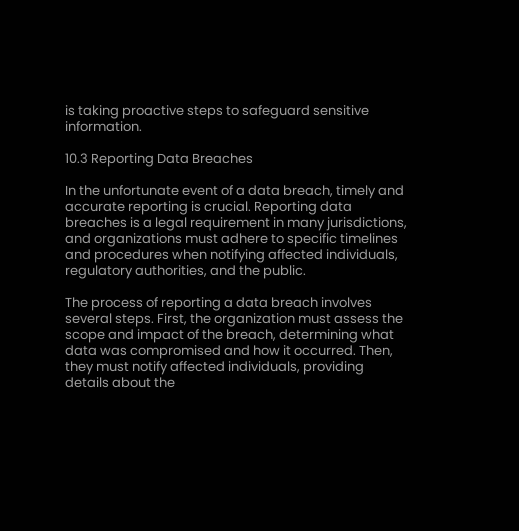is taking proactive steps to safeguard sensitive information.

10.3 Reporting Data Breaches

In the unfortunate event of a data breach, timely and accurate reporting is crucial. Reporting data breaches is a legal requirement in many jurisdictions, and organizations must adhere to specific timelines and procedures when notifying affected individuals, regulatory authorities, and the public.

The process of reporting a data breach involves several steps. First, the organization must assess the scope and impact of the breach, determining what data was compromised and how it occurred. Then, they must notify affected individuals, providing details about the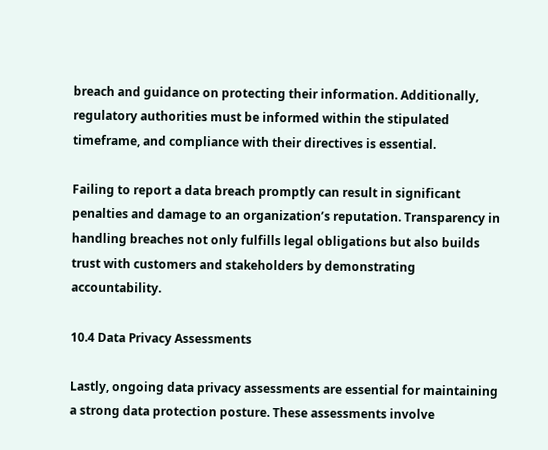breach and guidance on protecting their information. Additionally, regulatory authorities must be informed within the stipulated timeframe, and compliance with their directives is essential.

Failing to report a data breach promptly can result in significant penalties and damage to an organization’s reputation. Transparency in handling breaches not only fulfills legal obligations but also builds trust with customers and stakeholders by demonstrating accountability.

10.4 Data Privacy Assessments

Lastly, ongoing data privacy assessments are essential for maintaining a strong data protection posture. These assessments involve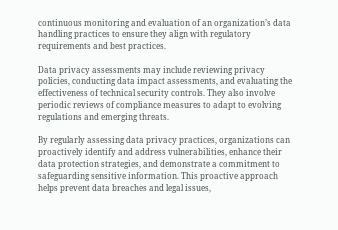continuous monitoring and evaluation of an organization’s data handling practices to ensure they align with regulatory requirements and best practices.

Data privacy assessments may include reviewing privacy policies, conducting data impact assessments, and evaluating the effectiveness of technical security controls. They also involve periodic reviews of compliance measures to adapt to evolving regulations and emerging threats.

By regularly assessing data privacy practices, organizations can proactively identify and address vulnerabilities, enhance their data protection strategies, and demonstrate a commitment to safeguarding sensitive information. This proactive approach helps prevent data breaches and legal issues,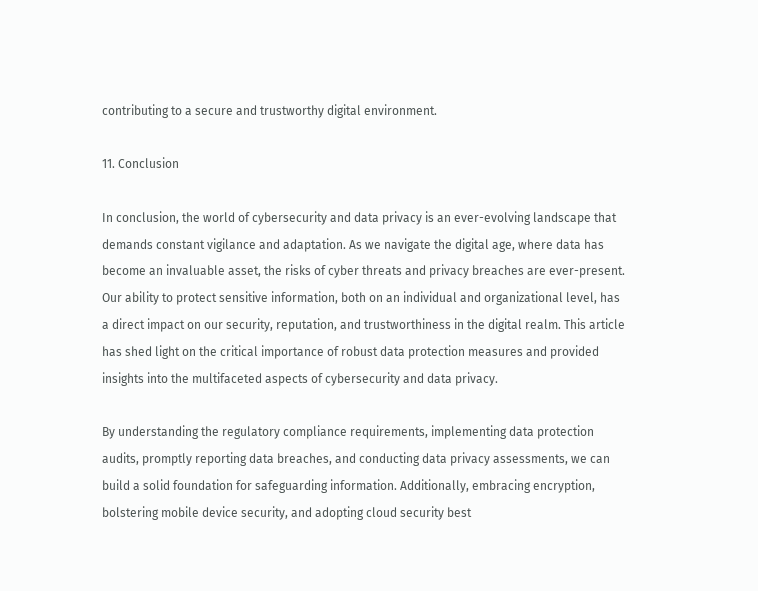contributing to a secure and trustworthy digital environment.

11. Conclusion

In conclusion, the world of cybersecurity and data privacy is an ever-evolving landscape that demands constant vigilance and adaptation. As we navigate the digital age, where data has become an invaluable asset, the risks of cyber threats and privacy breaches are ever-present. Our ability to protect sensitive information, both on an individual and organizational level, has a direct impact on our security, reputation, and trustworthiness in the digital realm. This article has shed light on the critical importance of robust data protection measures and provided insights into the multifaceted aspects of cybersecurity and data privacy.

By understanding the regulatory compliance requirements, implementing data protection audits, promptly reporting data breaches, and conducting data privacy assessments, we can build a solid foundation for safeguarding information. Additionally, embracing encryption, bolstering mobile device security, and adopting cloud security best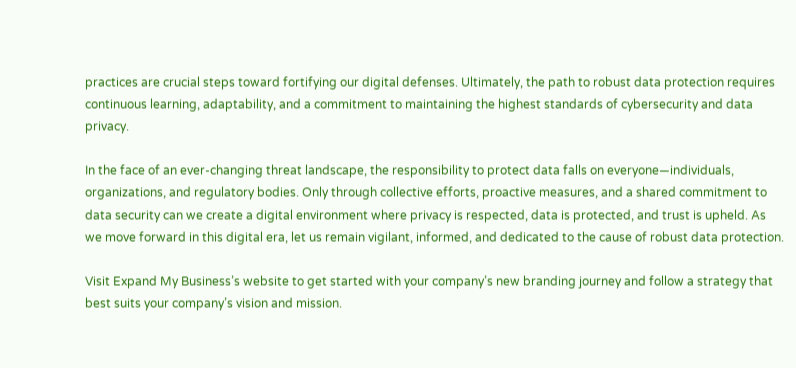practices are crucial steps toward fortifying our digital defenses. Ultimately, the path to robust data protection requires continuous learning, adaptability, and a commitment to maintaining the highest standards of cybersecurity and data privacy.

In the face of an ever-changing threat landscape, the responsibility to protect data falls on everyone—individuals, organizations, and regulatory bodies. Only through collective efforts, proactive measures, and a shared commitment to data security can we create a digital environment where privacy is respected, data is protected, and trust is upheld. As we move forward in this digital era, let us remain vigilant, informed, and dedicated to the cause of robust data protection.

Visit Expand My Business’s website to get started with your company’s new branding journey and follow a strategy that best suits your company’s vision and mission.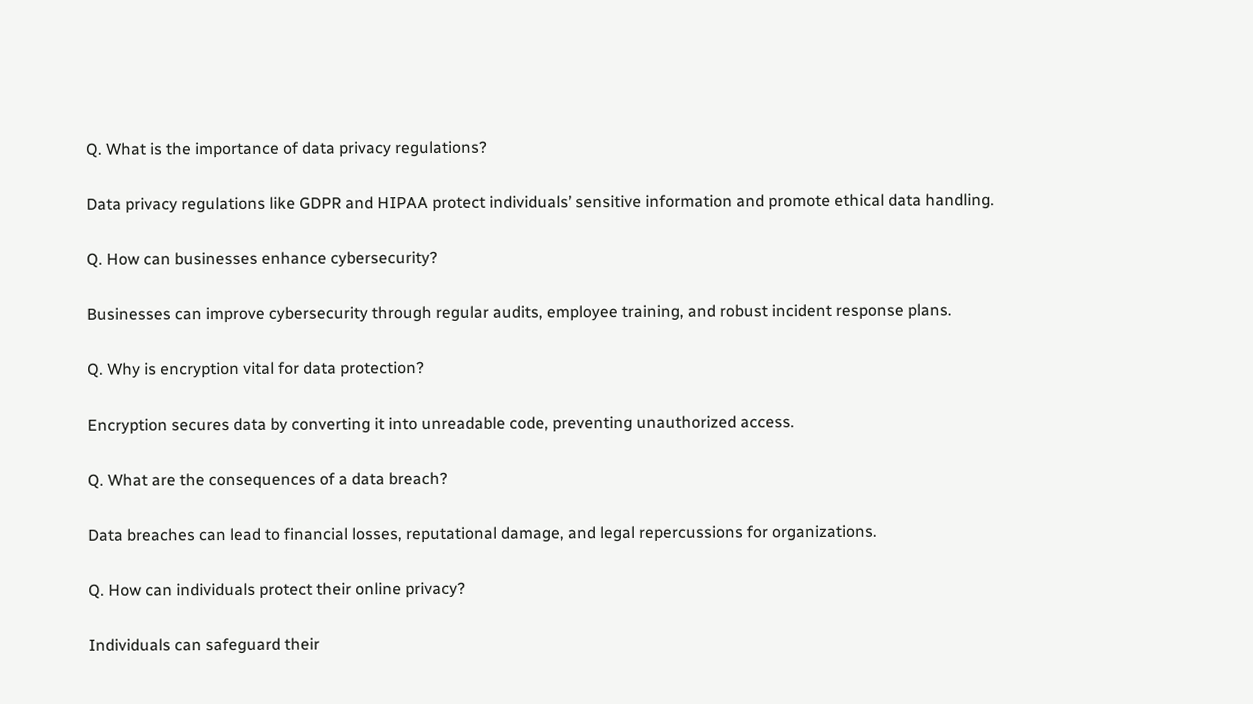Q. What is the importance of data privacy regulations?

Data privacy regulations like GDPR and HIPAA protect individuals’ sensitive information and promote ethical data handling.

Q. How can businesses enhance cybersecurity?

Businesses can improve cybersecurity through regular audits, employee training, and robust incident response plans.

Q. Why is encryption vital for data protection?

Encryption secures data by converting it into unreadable code, preventing unauthorized access.

Q. What are the consequences of a data breach?

Data breaches can lead to financial losses, reputational damage, and legal repercussions for organizations.

Q. How can individuals protect their online privacy?

Individuals can safeguard their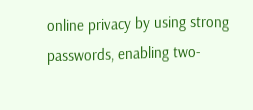online privacy by using strong passwords, enabling two-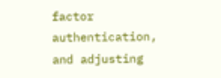factor authentication, and adjusting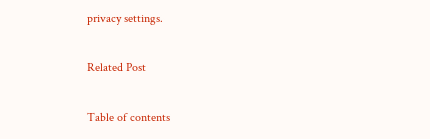privacy settings.

Related Post

Table of contents